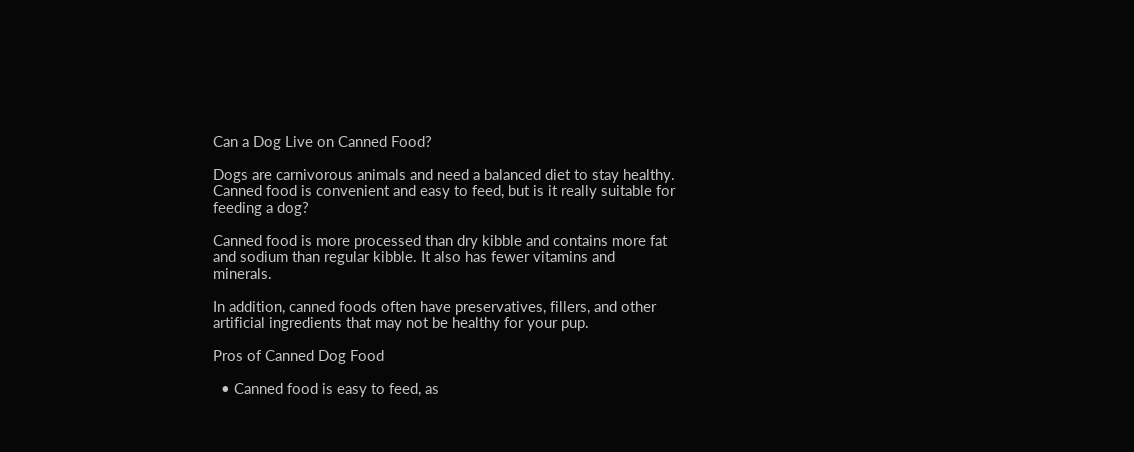Can a Dog Live on Canned Food?

Dogs are carnivorous animals and need a balanced diet to stay healthy. Canned food is convenient and easy to feed, but is it really suitable for feeding a dog?

Canned food is more processed than dry kibble and contains more fat and sodium than regular kibble. It also has fewer vitamins and minerals.

In addition, canned foods often have preservatives, fillers, and other artificial ingredients that may not be healthy for your pup.

Pros of Canned Dog Food

  • Canned food is easy to feed, as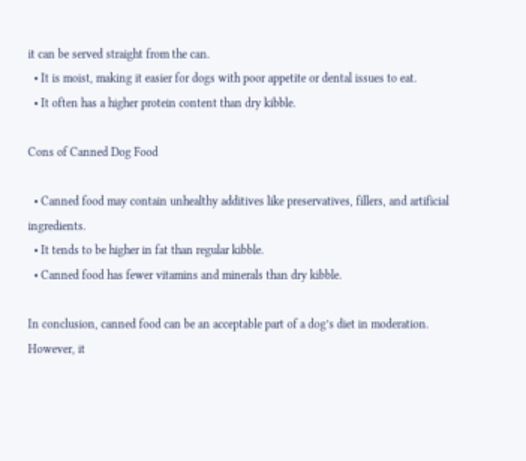it can be served straight from the can.
  • It is moist, making it easier for dogs with poor appetite or dental issues to eat.
  • It often has a higher protein content than dry kibble.

Cons of Canned Dog Food

  • Canned food may contain unhealthy additives like preservatives, fillers, and artificial ingredients.
  • It tends to be higher in fat than regular kibble.
  • Canned food has fewer vitamins and minerals than dry kibble.

In conclusion, canned food can be an acceptable part of a dog’s diet in moderation. However, it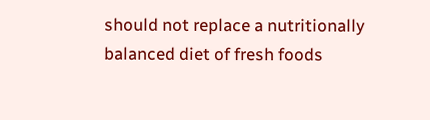should not replace a nutritionally balanced diet of fresh foods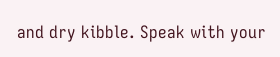and dry kibble. Speak with your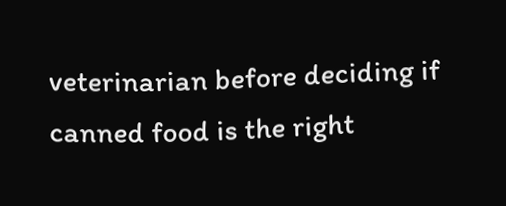veterinarian before deciding if canned food is the right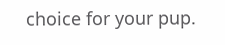choice for your pup.